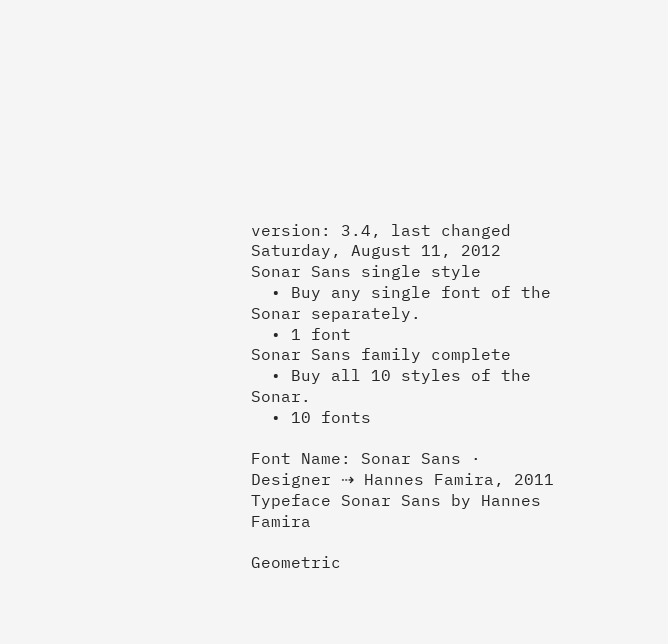version: 3.4, last changed Saturday, August 11, 2012
Sonar Sans single style
  • Buy any single font of the Sonar separately.
  • 1 font
Sonar Sans family complete
  • Buy all 10 styles of the Sonar.
  • 10 fonts

Font Name: Sonar Sans · Designer ⇢ Hannes Famira, 2011
Typeface Sonar Sans by Hannes Famira

Geometric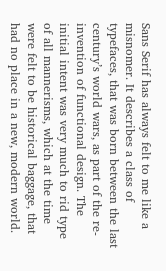Sans Serif has always felt to me like a misnomer. It describes a class of typefaces, that was born between the last century’s world wars, as part of the re-invention of functional design. The initial intent was very much to rid type of all mannerisms, which at the time were felt to be historical baggage, that had no place in a new, modern world.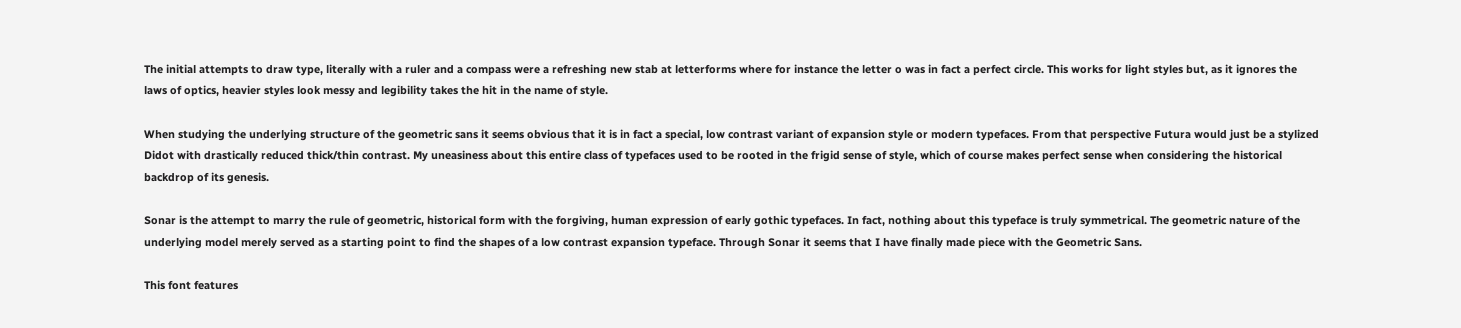The initial attempts to draw type, literally with a ruler and a compass were a refreshing new stab at letterforms where for instance the letter o was in fact a perfect circle. This works for light styles but, as it ignores the laws of optics, heavier styles look messy and legibility takes the hit in the name of style.

When studying the underlying structure of the geometric sans it seems obvious that it is in fact a special, low contrast variant of expansion style or modern typefaces. From that perspective Futura would just be a stylized Didot with drastically reduced thick/thin contrast. My uneasiness about this entire class of typefaces used to be rooted in the frigid sense of style, which of course makes perfect sense when considering the historical backdrop of its genesis.

Sonar is the attempt to marry the rule of geometric, historical form with the forgiving, human expression of early gothic typefaces. In fact, nothing about this typeface is truly symmetrical. The geometric nature of the underlying model merely served as a starting point to find the shapes of a low contrast expansion typeface. Through Sonar it seems that I have finally made piece with the Geometric Sans.

This font features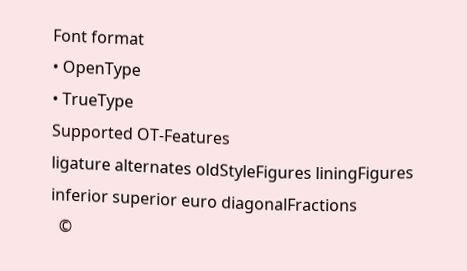Font format
• OpenType
• TrueType
Supported OT-Features
ligature alternates oldStyleFigures liningFigures inferior superior euro diagonalFractions
  ©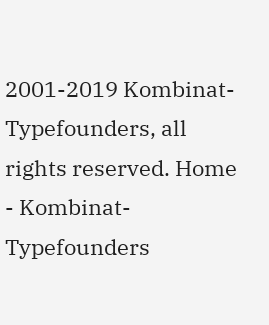2001-2019 Kombinat-Typefounders, all rights reserved. Home - Kombinat-Typefounders